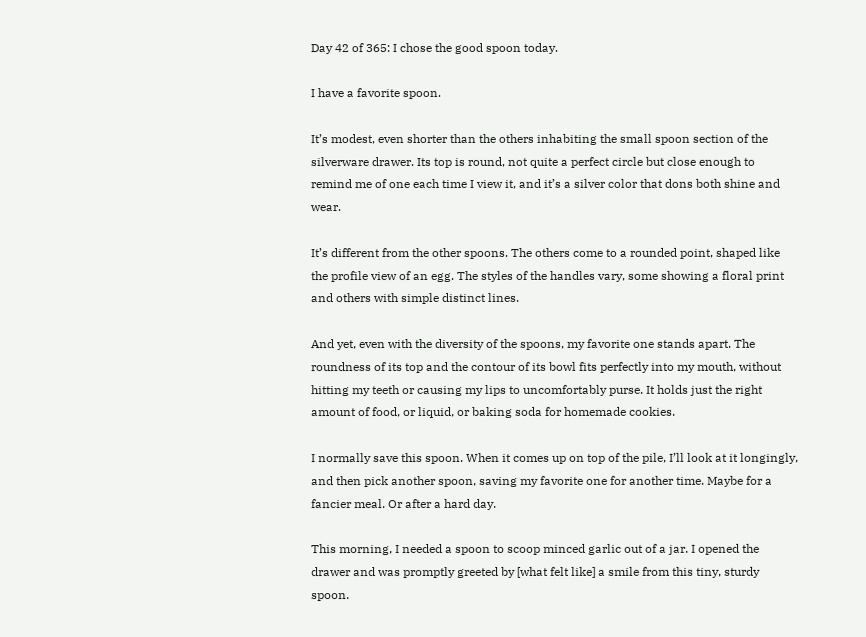Day 42 of 365: I chose the good spoon today.

I have a favorite spoon.

It’s modest, even shorter than the others inhabiting the small spoon section of the silverware drawer. Its top is round, not quite a perfect circle but close enough to remind me of one each time I view it, and it’s a silver color that dons both shine and wear.

It’s different from the other spoons. The others come to a rounded point, shaped like the profile view of an egg. The styles of the handles vary, some showing a floral print and others with simple distinct lines.

And yet, even with the diversity of the spoons, my favorite one stands apart. The roundness of its top and the contour of its bowl fits perfectly into my mouth, without hitting my teeth or causing my lips to uncomfortably purse. It holds just the right amount of food, or liquid, or baking soda for homemade cookies.

I normally save this spoon. When it comes up on top of the pile, I’ll look at it longingly, and then pick another spoon, saving my favorite one for another time. Maybe for a fancier meal. Or after a hard day.

This morning, I needed a spoon to scoop minced garlic out of a jar. I opened the drawer and was promptly greeted by [what felt like] a smile from this tiny, sturdy spoon.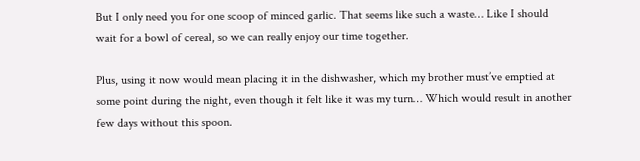But I only need you for one scoop of minced garlic. That seems like such a waste… Like I should wait for a bowl of cereal, so we can really enjoy our time together.

Plus, using it now would mean placing it in the dishwasher, which my brother must’ve emptied at some point during the night, even though it felt like it was my turn… Which would result in another few days without this spoon.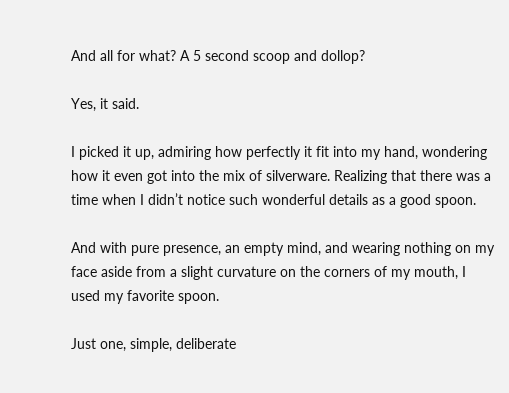And all for what? A 5 second scoop and dollop?

Yes, it said.

I picked it up, admiring how perfectly it fit into my hand, wondering how it even got into the mix of silverware. Realizing that there was a time when I didn’t notice such wonderful details as a good spoon.

And with pure presence, an empty mind, and wearing nothing on my face aside from a slight curvature on the corners of my mouth, I used my favorite spoon.

Just one, simple, deliberate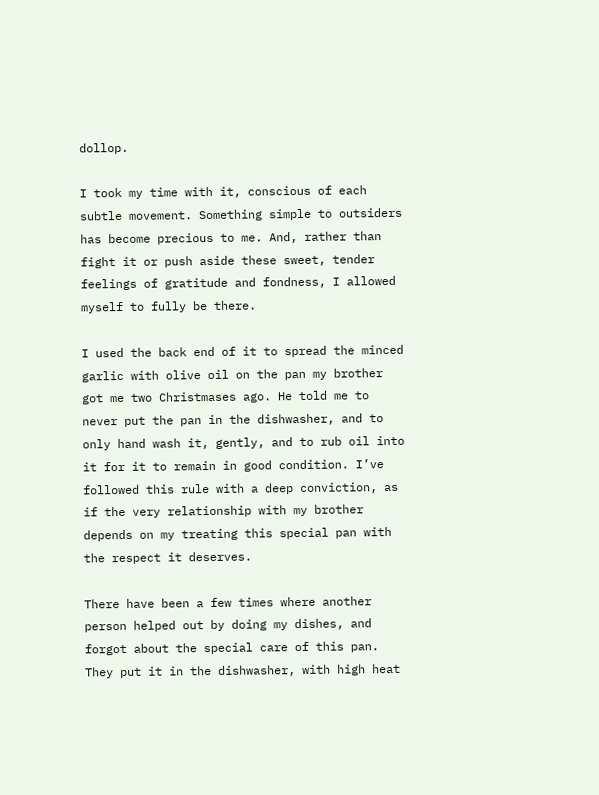dollop.

I took my time with it, conscious of each subtle movement. Something simple to outsiders has become precious to me. And, rather than fight it or push aside these sweet, tender feelings of gratitude and fondness, I allowed myself to fully be there.

I used the back end of it to spread the minced garlic with olive oil on the pan my brother got me two Christmases ago. He told me to never put the pan in the dishwasher, and to only hand wash it, gently, and to rub oil into it for it to remain in good condition. I’ve followed this rule with a deep conviction, as if the very relationship with my brother depends on my treating this special pan with the respect it deserves.

There have been a few times where another person helped out by doing my dishes, and forgot about the special care of this pan. They put it in the dishwasher, with high heat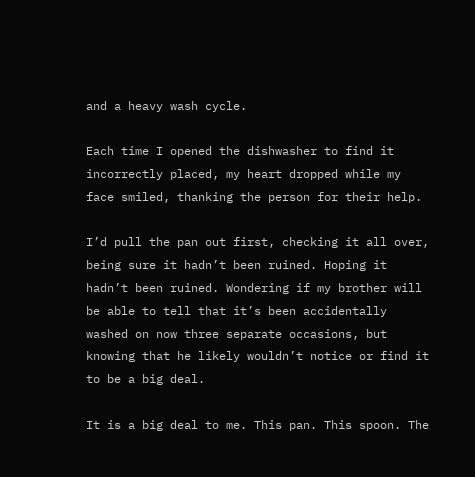and a heavy wash cycle.

Each time I opened the dishwasher to find it incorrectly placed, my heart dropped while my face smiled, thanking the person for their help.

I’d pull the pan out first, checking it all over, being sure it hadn’t been ruined. Hoping it hadn’t been ruined. Wondering if my brother will be able to tell that it’s been accidentally washed on now three separate occasions, but knowing that he likely wouldn’t notice or find it to be a big deal.

It is a big deal to me. This pan. This spoon. The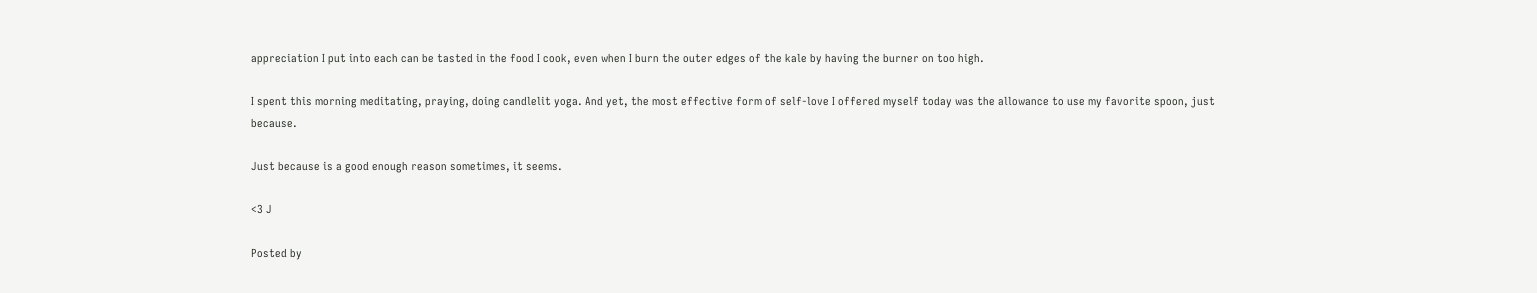appreciation I put into each can be tasted in the food I cook, even when I burn the outer edges of the kale by having the burner on too high.

I spent this morning meditating, praying, doing candlelit yoga. And yet, the most effective form of self-love I offered myself today was the allowance to use my favorite spoon, just because.

Just because is a good enough reason sometimes, it seems.

<3 J

Posted by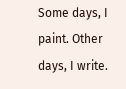Some days, I paint. Other days, I write.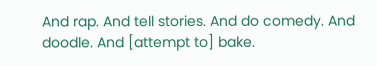And rap. And tell stories. And do comedy. And doodle. And [attempt to] bake.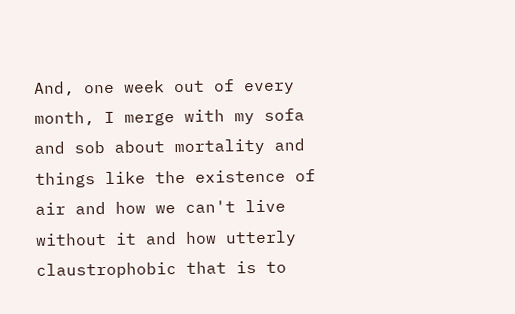And, one week out of every month, I merge with my sofa and sob about mortality and things like the existence of air and how we can't live without it and how utterly claustrophobic that is to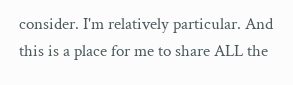consider. I'm relatively particular. And this is a place for me to share ALL the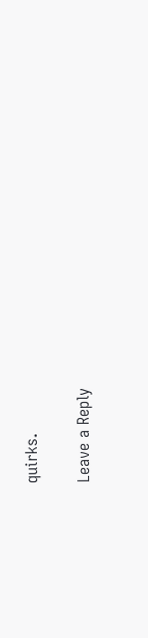quirks.

Leave a Reply